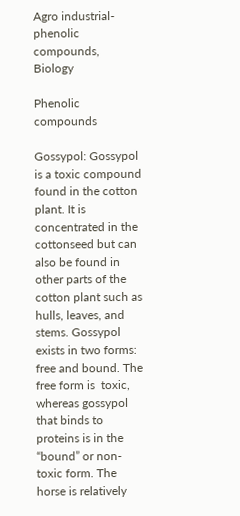Agro industrial-phenolic compounds, Biology

Phenolic compounds

Gossypol: Gossypol is a toxic compound found in the cotton plant. It is concentrated in the cottonseed but can also be found in other parts of the cotton plant such as hulls, leaves, and stems. Gossypol exists in two forms: free and bound. The free form is  toxic, whereas gossypol that binds to proteins is in the “bound” or non-toxic form. The horse is relatively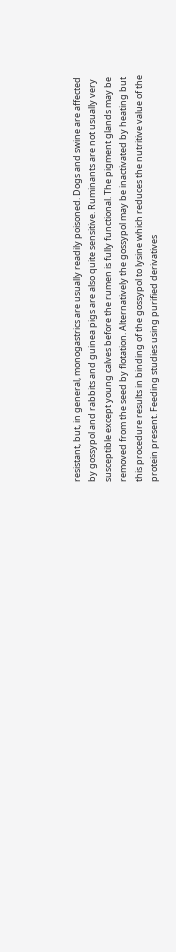resistant, but, in general, monogastrics are usually readily poisoned. Dogs and swine are affected by gossypol and rabbits and guinea pigs are also quite sensitive. Ruminants are not usually very susceptible except young calves before the rumen is fully functional. The pigment glands may be removed from the seed by flotation. Alternatively the gossypol may be inactivated by heating but this procedure results in binding of the gossypol to lysine which reduces the nutritive value of the protein present. Feeding studies using purified derivatives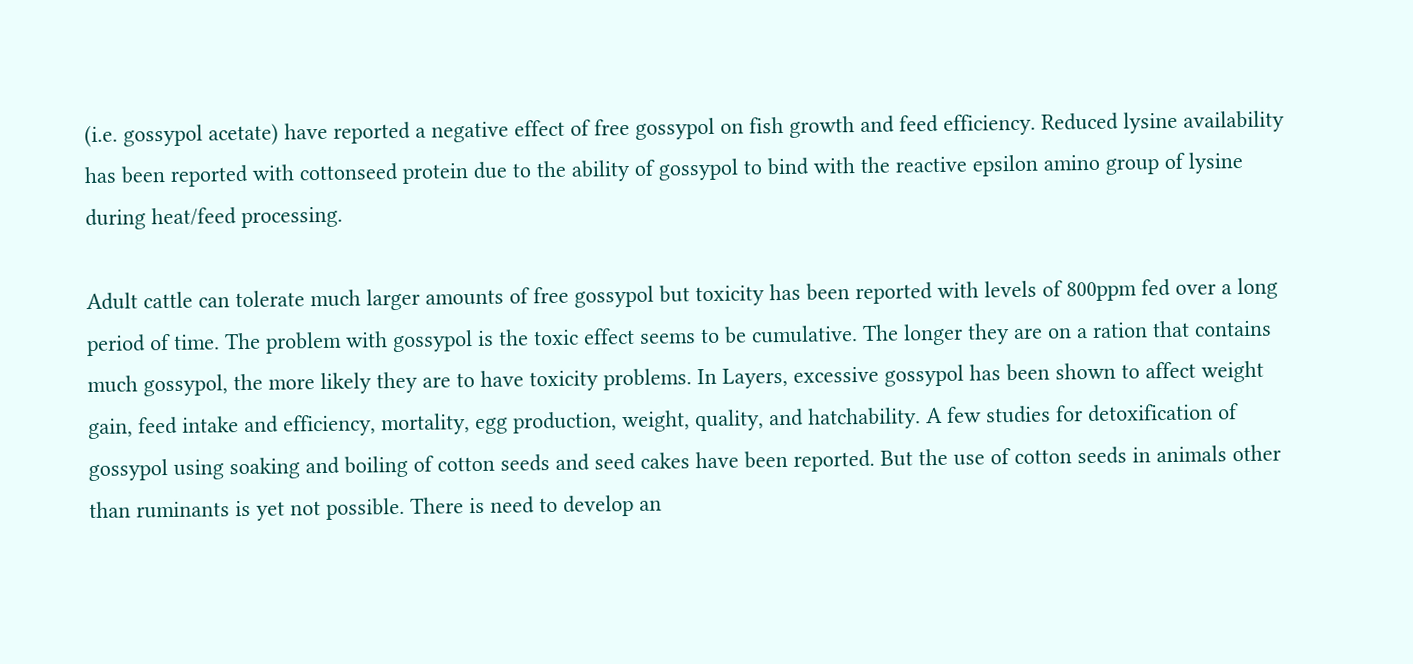(i.e. gossypol acetate) have reported a negative effect of free gossypol on fish growth and feed efficiency. Reduced lysine availability has been reported with cottonseed protein due to the ability of gossypol to bind with the reactive epsilon amino group of lysine during heat/feed processing.

Adult cattle can tolerate much larger amounts of free gossypol but toxicity has been reported with levels of 800ppm fed over a long period of time. The problem with gossypol is the toxic effect seems to be cumulative. The longer they are on a ration that contains much gossypol, the more likely they are to have toxicity problems. In Layers, excessive gossypol has been shown to affect weight gain, feed intake and efficiency, mortality, egg production, weight, quality, and hatchability. A few studies for detoxification of gossypol using soaking and boiling of cotton seeds and seed cakes have been reported. But the use of cotton seeds in animals other than ruminants is yet not possible. There is need to develop an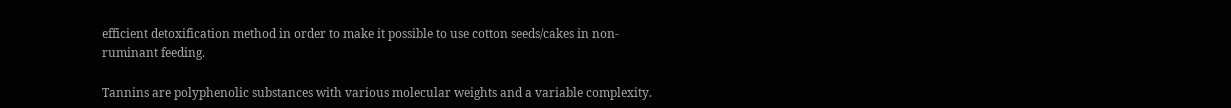efficient detoxification method in order to make it possible to use cotton seeds/cakes in non-ruminant feeding.

Tannins are polyphenolic substances with various molecular weights and a variable complexity.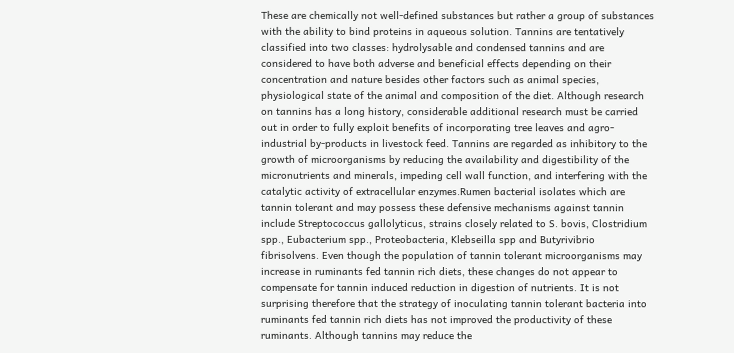These are chemically not well-defined substances but rather a group of substances with the ability to bind proteins in aqueous solution. Tannins are tentatively classified into two classes: hydrolysable and condensed tannins and are considered to have both adverse and beneficial effects depending on their concentration and nature besides other factors such as animal species, physiological state of the animal and composition of the diet. Although research on tannins has a long history, considerable additional research must be carried out in order to fully exploit benefits of incorporating tree leaves and agro-industrial by-products in livestock feed. Tannins are regarded as inhibitory to the growth of microorganisms by reducing the availability and digestibility of the micronutrients and minerals, impeding cell wall function, and interfering with the catalytic activity of extracellular enzymes.Rumen bacterial isolates which are tannin tolerant and may possess these defensive mechanisms against tannin include Streptococcus gallolyticus, strains closely related to S. bovis, Clostridium spp., Eubacterium spp., Proteobacteria, Klebseilla spp and Butyrivibrio fibrisolvens. Even though the population of tannin tolerant microorganisms may increase in ruminants fed tannin rich diets, these changes do not appear to compensate for tannin induced reduction in digestion of nutrients. It is not surprising therefore that the strategy of inoculating tannin tolerant bacteria into ruminants fed tannin rich diets has not improved the productivity of these ruminants. Although tannins may reduce the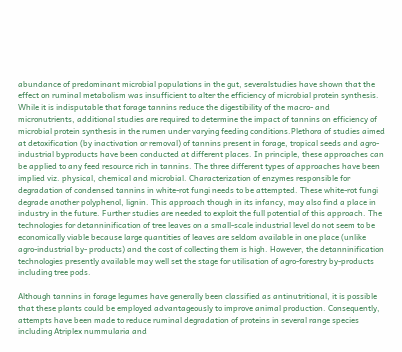abundance of predominant microbial populations in the gut, severalstudies have shown that the effect on ruminal metabolism was insufficient to alter the efficiency of microbial protein synthesis. While it is indisputable that forage tannins reduce the digestibility of the macro- and micronutrients, additional studies are required to determine the impact of tannins on efficiency of microbial protein synthesis in the rumen under varying feeding conditions.Plethora of studies aimed at detoxification (by inactivation or removal) of tannins present in forage, tropical seeds and agro-industrial byproducts have been conducted at different places. In principle, these approaches can be applied to any feed resource rich in tannins. The three different types of approaches have been implied viz. physical, chemical and microbial. Characterization of enzymes responsible for degradation of condensed tannins in white-rot fungi needs to be attempted. These white-rot fungi degrade another polyphenol, lignin. This approach though in its infancy, may also find a place in industry in the future. Further studies are needed to exploit the full potential of this approach. The technologies for detanninification of tree leaves on a small-scale industrial level do not seem to be economically viable because large quantities of leaves are seldom available in one place (unlike agro-industrial by- products) and the cost of collecting them is high. However, the detanninification technologies presently available may well set the stage for utilisation of agro-forestry by-products including tree pods.

Although tannins in forage legumes have generally been classified as antinutritional, it is possible that these plants could be employed advantageously to improve animal production. Consequently, attempts have been made to reduce ruminal degradation of proteins in several range species including Atriplex nummularia and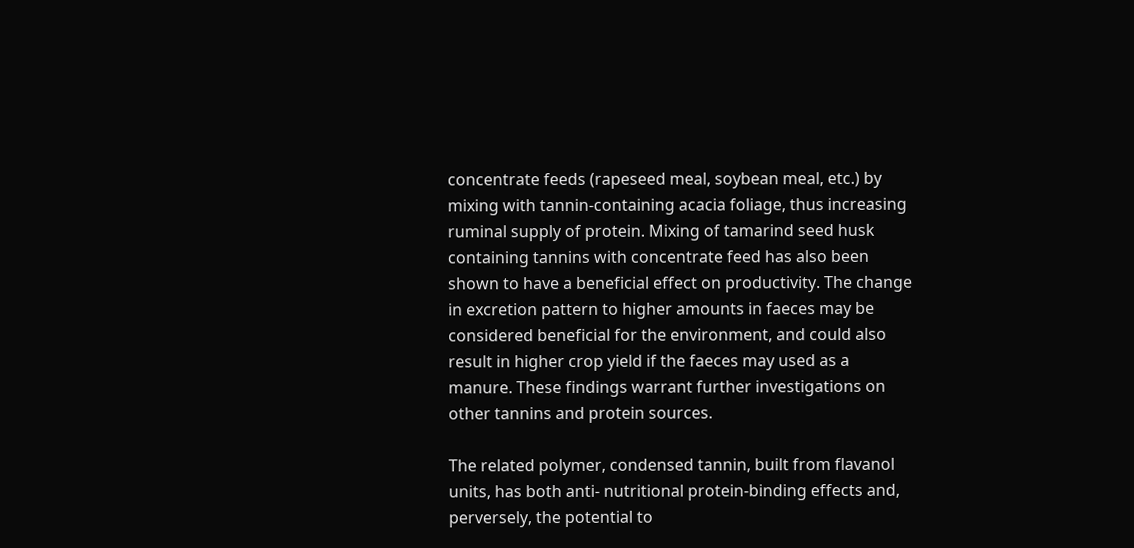concentrate feeds (rapeseed meal, soybean meal, etc.) by mixing with tannin-containing acacia foliage, thus increasing ruminal supply of protein. Mixing of tamarind seed husk containing tannins with concentrate feed has also been shown to have a beneficial effect on productivity. The change in excretion pattern to higher amounts in faeces may be considered beneficial for the environment, and could also result in higher crop yield if the faeces may used as a manure. These findings warrant further investigations on other tannins and protein sources.

The related polymer, condensed tannin, built from flavanol units, has both anti- nutritional protein-binding effects and, perversely, the potential to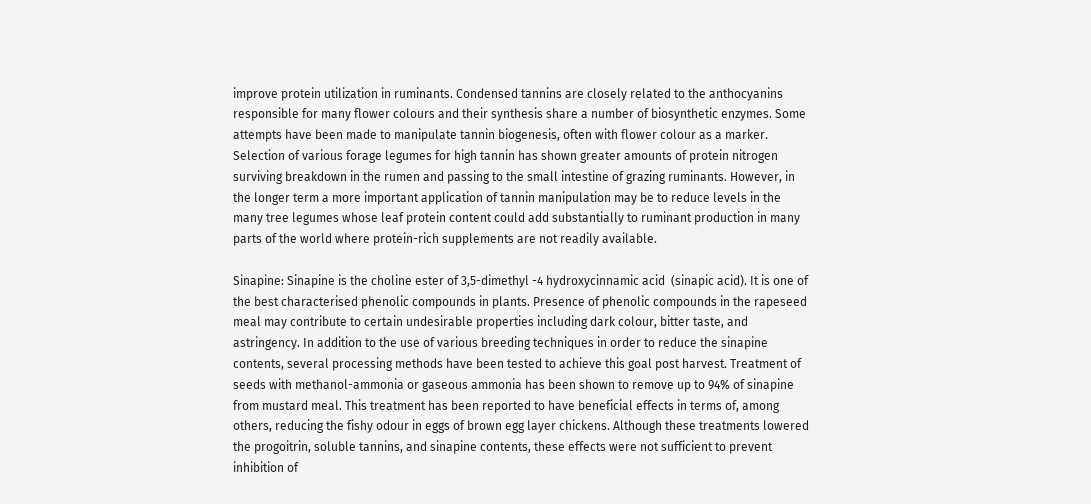improve protein utilization in ruminants. Condensed tannins are closely related to the anthocyanins responsible for many flower colours and their synthesis share a number of biosynthetic enzymes. Some attempts have been made to manipulate tannin biogenesis, often with flower colour as a marker. Selection of various forage legumes for high tannin has shown greater amounts of protein nitrogen surviving breakdown in the rumen and passing to the small intestine of grazing ruminants. However, in the longer term a more important application of tannin manipulation may be to reduce levels in the many tree legumes whose leaf protein content could add substantially to ruminant production in many parts of the world where protein-rich supplements are not readily available.

Sinapine: Sinapine is the choline ester of 3,5-dimethyl -4 hydroxycinnamic acid  (sinapic acid). It is one of the best characterised phenolic compounds in plants. Presence of phenolic compounds in the rapeseed meal may contribute to certain undesirable properties including dark colour, bitter taste, and astringency. In addition to the use of various breeding techniques in order to reduce the sinapine contents, several processing methods have been tested to achieve this goal post harvest. Treatment of seeds with methanol-ammonia or gaseous ammonia has been shown to remove up to 94% of sinapine from mustard meal. This treatment has been reported to have beneficial effects in terms of, among others, reducing the fishy odour in eggs of brown egg layer chickens. Although these treatments lowered the progoitrin, soluble tannins, and sinapine contents, these effects were not sufficient to prevent inhibition of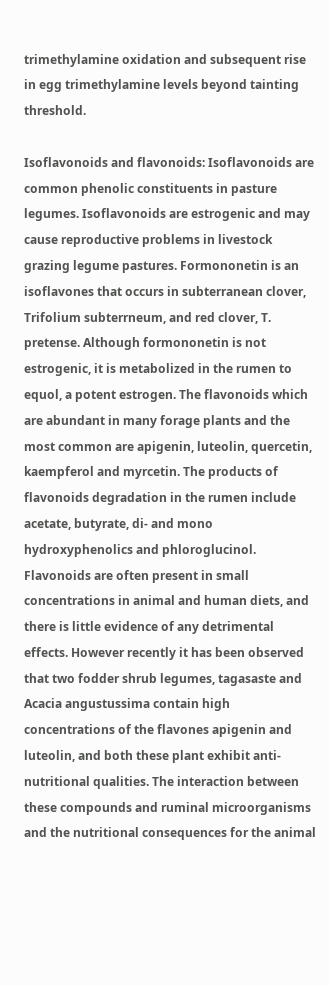trimethylamine oxidation and subsequent rise in egg trimethylamine levels beyond tainting threshold.

Isoflavonoids and flavonoids: Isoflavonoids are common phenolic constituents in pasture legumes. Isoflavonoids are estrogenic and may cause reproductive problems in livestock grazing legume pastures. Formononetin is an isoflavones that occurs in subterranean clover, Trifolium subterrneum, and red clover, T. pretense. Although formononetin is not estrogenic, it is metabolized in the rumen to equol, a potent estrogen. The flavonoids which are abundant in many forage plants and the most common are apigenin, luteolin, quercetin, kaempferol and myrcetin. The products of flavonoids degradation in the rumen include acetate, butyrate, di- and mono hydroxyphenolics and phloroglucinol. Flavonoids are often present in small concentrations in animal and human diets, and there is little evidence of any detrimental effects. However recently it has been observed that two fodder shrub legumes, tagasaste and Acacia angustussima contain high concentrations of the flavones apigenin and luteolin, and both these plant exhibit anti-nutritional qualities. The interaction between these compounds and ruminal microorganisms and the nutritional consequences for the animal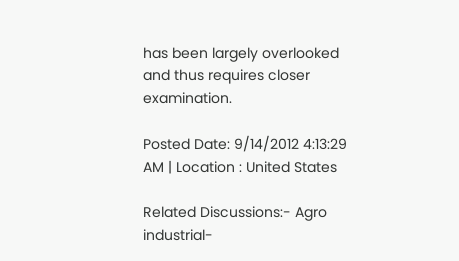has been largely overlooked and thus requires closer examination.

Posted Date: 9/14/2012 4:13:29 AM | Location : United States

Related Discussions:- Agro industrial-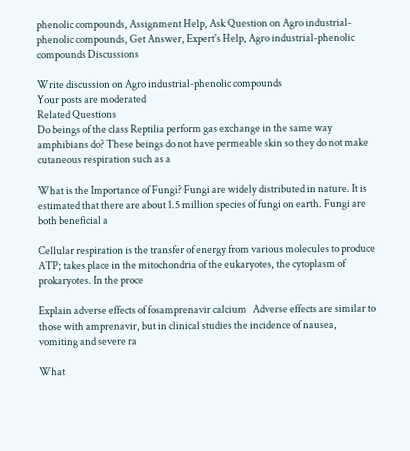phenolic compounds, Assignment Help, Ask Question on Agro industrial-phenolic compounds, Get Answer, Expert's Help, Agro industrial-phenolic compounds Discussions

Write discussion on Agro industrial-phenolic compounds
Your posts are moderated
Related Questions
Do beings of the class Reptilia perform gas exchange in the same way amphibians do? These beings do not have permeable skin so they do not make cutaneous respiration such as a

What is the Importance of Fungi? Fungi are widely distributed in nature. It is estimated that there are about 1.5 million species of fungi on earth. Fungi are both beneficial a

Cellular respiration is the transfer of energy from various molecules to produce ATP; takes place in the mitochondria of the eukaryotes, the cytoplasm of prokaryotes. In the proce

Explain adverse effects of fosamprenavir calcium   Adverse effects are similar to those with amprenavir, but in clinical studies the incidence of nausea, vomiting and severe ra

What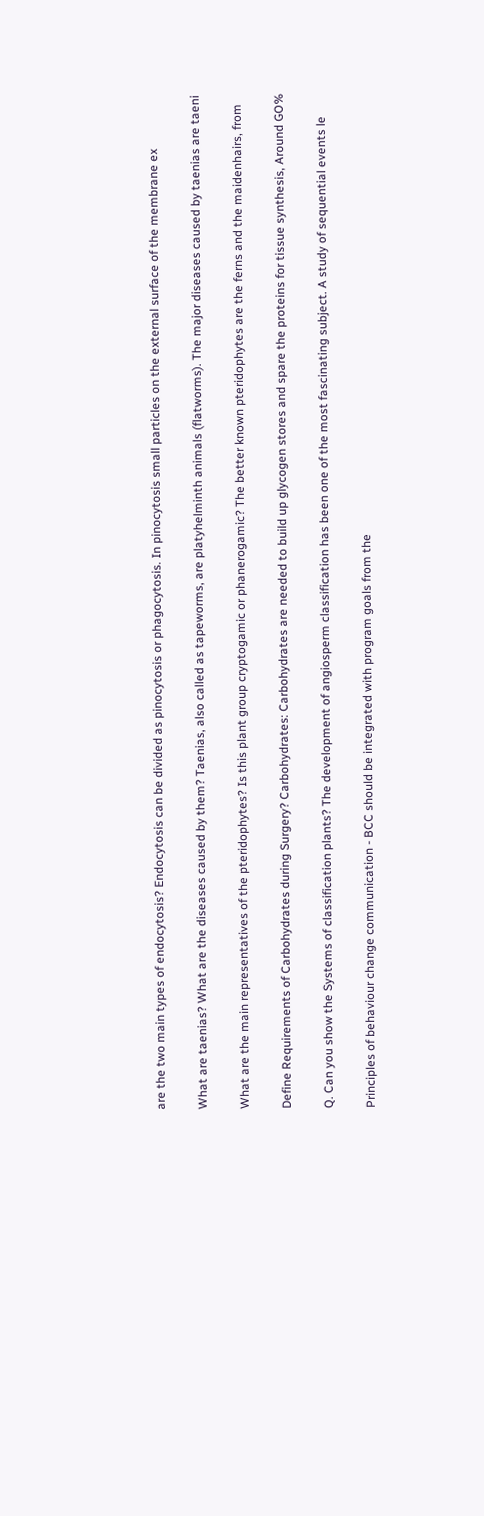are the two main types of endocytosis? Endocytosis can be divided as pinocytosis or phagocytosis. In pinocytosis small particles on the external surface of the membrane ex

What are taenias? What are the diseases caused by them? Taenias, also called as tapeworms, are platyhelminth animals (flatworms). The major diseases caused by taenias are taeni

What are the main representatives of the pteridophytes? Is this plant group cryptogamic or phanerogamic? The better known pteridophytes are the ferns and the maidenhairs, from

Define Requirements of Carbohydrates during Surgery? Carbohydrates: Carbohydrates are needed to build up glycogen stores and spare the proteins for tissue synthesis, Around GO%

Q. Can you show the Systems of classification plants? The development of angiosperm classification has been one of the most fascinating subject. A study of sequential events le

Principles of behaviour change communication - BCC should be integrated with program goals from the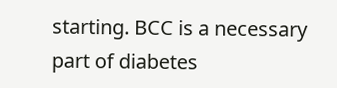starting. BCC is a necessary part of diabetes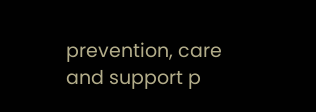prevention, care and support p